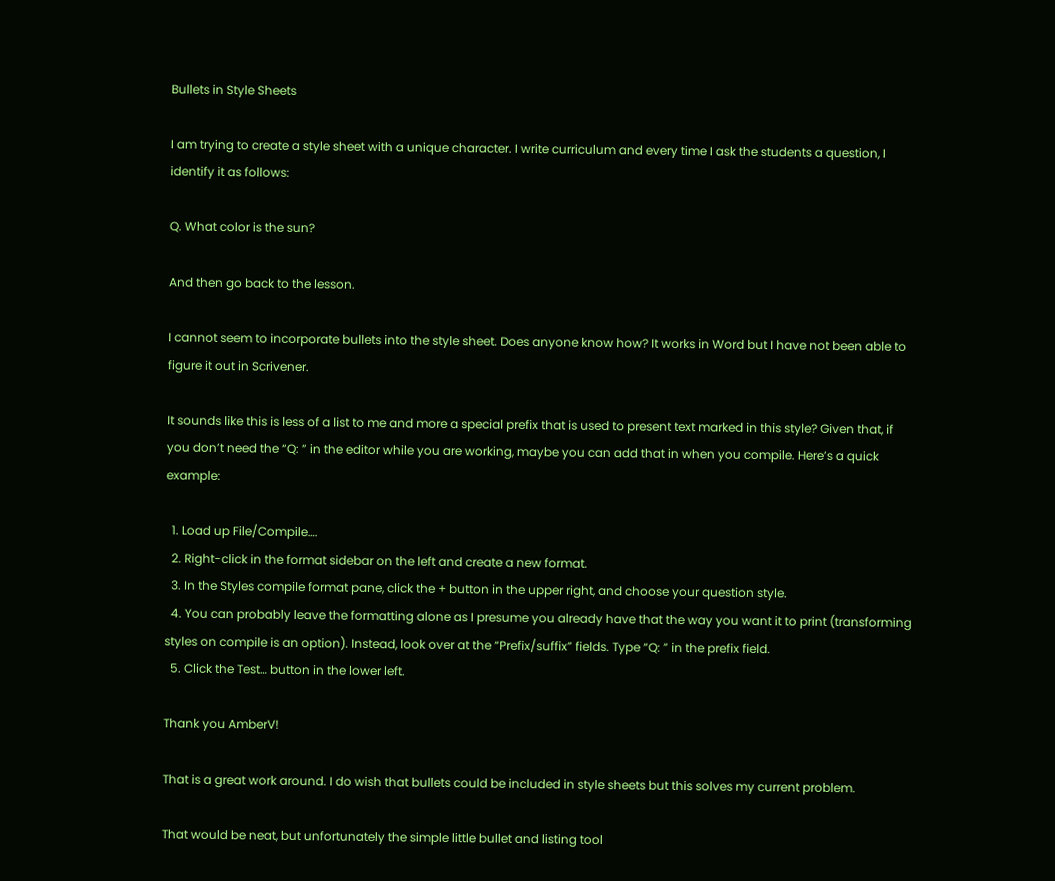Bullets in Style Sheets

I am trying to create a style sheet with a unique character. I write curriculum and every time I ask the students a question, I identify it as follows:

Q. What color is the sun?

And then go back to the lesson.

I cannot seem to incorporate bullets into the style sheet. Does anyone know how? It works in Word but I have not been able to figure it out in Scrivener.

It sounds like this is less of a list to me and more a special prefix that is used to present text marked in this style? Given that, if you don’t need the “Q: ” in the editor while you are working, maybe you can add that in when you compile. Here’s a quick example:

  1. Load up File/Compile….
  2. Right-click in the format sidebar on the left and create a new format.
  3. In the Styles compile format pane, click the + button in the upper right, and choose your question style.
  4. You can probably leave the formatting alone as I presume you already have that the way you want it to print (transforming styles on compile is an option). Instead, look over at the “Prefix/suffix” fields. Type “Q: ” in the prefix field.
  5. Click the Test… button in the lower left.

Thank you AmberV!

That is a great work around. I do wish that bullets could be included in style sheets but this solves my current problem.

That would be neat, but unfortunately the simple little bullet and listing tool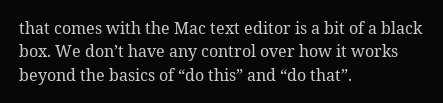that comes with the Mac text editor is a bit of a black box. We don’t have any control over how it works beyond the basics of “do this” and “do that”.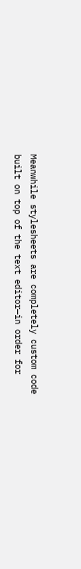Meanwhile stylesheets are completely custom code built on top of the text editor—in order for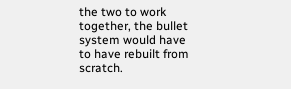the two to work together, the bullet system would have to have rebuilt from scratch.